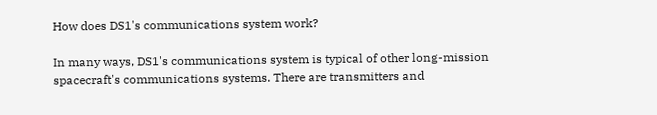How does DS1's communications system work?

In many ways, DS1's communications system is typical of other long-mission spacecraft's communications systems. There are transmitters and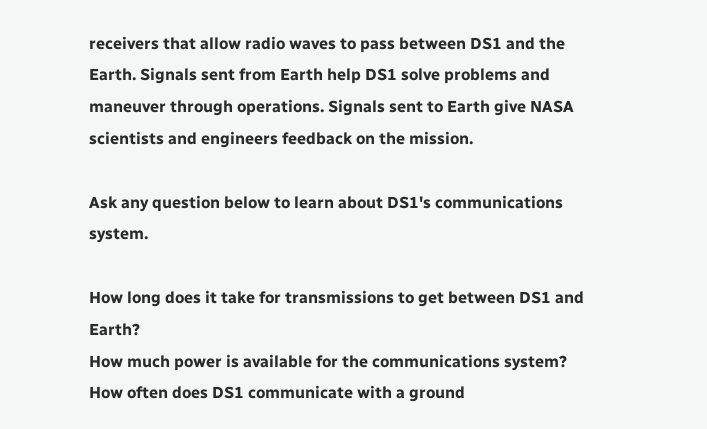receivers that allow radio waves to pass between DS1 and the Earth. Signals sent from Earth help DS1 solve problems and maneuver through operations. Signals sent to Earth give NASA scientists and engineers feedback on the mission.

Ask any question below to learn about DS1's communications system.

How long does it take for transmissions to get between DS1 and Earth?
How much power is available for the communications system?
How often does DS1 communicate with a ground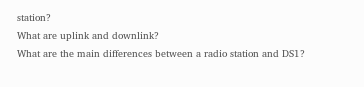station?
What are uplink and downlink?
What are the main differences between a radio station and DS1?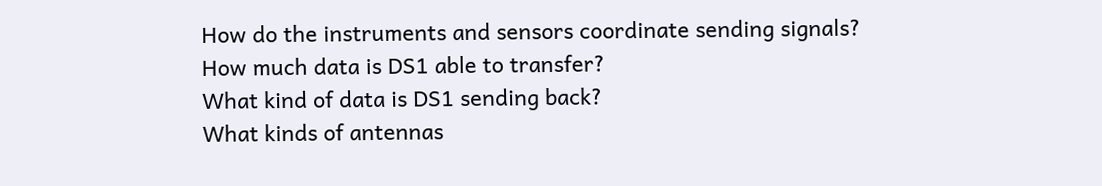How do the instruments and sensors coordinate sending signals?
How much data is DS1 able to transfer?
What kind of data is DS1 sending back?
What kinds of antennas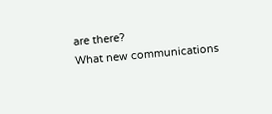are there?
What new communications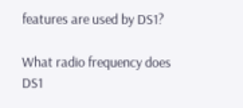features are used by DS1?

What radio frequency does DS1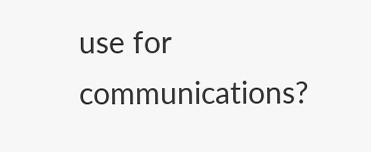use for communications?